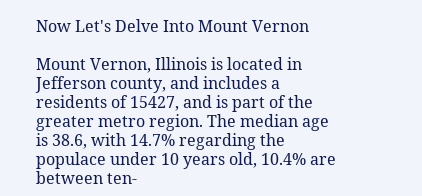Now Let's Delve Into Mount Vernon

Mount Vernon, Illinois is located in Jefferson county, and includes a residents of 15427, and is part of the greater metro region. The median age is 38.6, with 14.7% regarding the populace under 10 years old, 10.4% are between ten-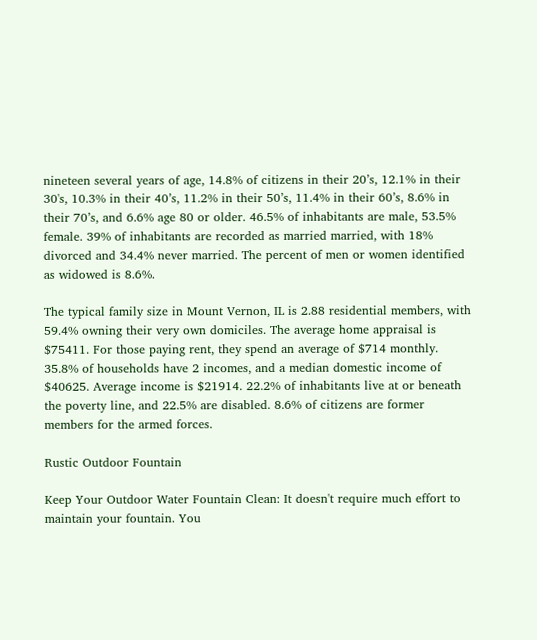nineteen several years of age, 14.8% of citizens in their 20’s, 12.1% in their 30's, 10.3% in their 40’s, 11.2% in their 50’s, 11.4% in their 60’s, 8.6% in their 70’s, and 6.6% age 80 or older. 46.5% of inhabitants are male, 53.5% female. 39% of inhabitants are recorded as married married, with 18% divorced and 34.4% never married. The percent of men or women identified as widowed is 8.6%.

The typical family size in Mount Vernon, IL is 2.88 residential members, with 59.4% owning their very own domiciles. The average home appraisal is $75411. For those paying rent, they spend an average of $714 monthly. 35.8% of households have 2 incomes, and a median domestic income of $40625. Average income is $21914. 22.2% of inhabitants live at or beneath the poverty line, and 22.5% are disabled. 8.6% of citizens are former members for the armed forces.

Rustic Outdoor Fountain

Keep Your Outdoor Water Fountain Clean: It doesn't require much effort to maintain your fountain. You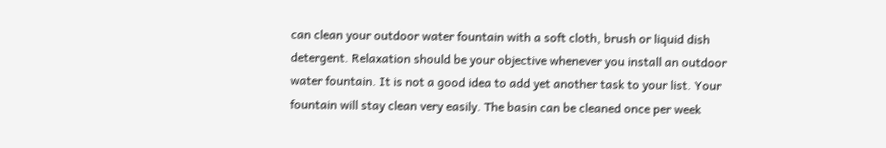can clean your outdoor water fountain with a soft cloth, brush or liquid dish detergent. Relaxation should be your objective whenever you install an outdoor water fountain. It is not a good idea to add yet another task to your list. Your fountain will stay clean very easily. The basin can be cleaned once per week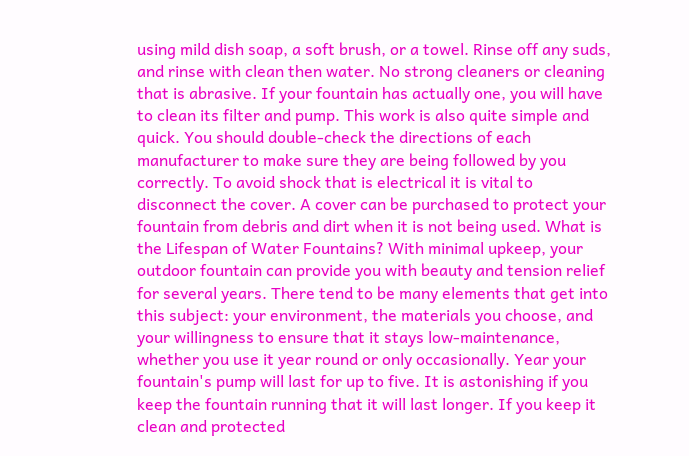using mild dish soap, a soft brush, or a towel. Rinse off any suds, and rinse with clean then water. No strong cleaners or cleaning that is abrasive. If your fountain has actually one, you will have to clean its filter and pump. This work is also quite simple and quick. You should double-check the directions of each manufacturer to make sure they are being followed by you correctly. To avoid shock that is electrical it is vital to disconnect the cover. A cover can be purchased to protect your fountain from debris and dirt when it is not being used. What is the Lifespan of Water Fountains? With minimal upkeep, your outdoor fountain can provide you with beauty and tension relief for several years. There tend to be many elements that get into this subject: your environment, the materials you choose, and your willingness to ensure that it stays low-maintenance, whether you use it year round or only occasionally. Year your fountain's pump will last for up to five. It is astonishing if you keep the fountain running that it will last longer. If you keep it clean and protected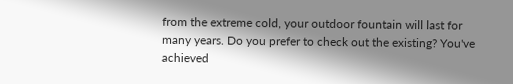from the extreme cold, your outdoor fountain will last for many years. Do you prefer to check out the existing? You've achieved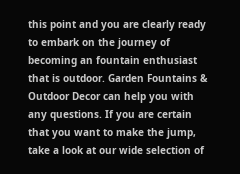this point and you are clearly ready to embark on the journey of becoming an fountain enthusiast that is outdoor. Garden Fountains & Outdoor Decor can help you with any questions. If you are certain that you want to make the jump, take a look at our wide selection of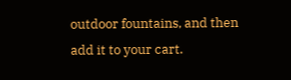outdoor fountains, and then add it to your cart.